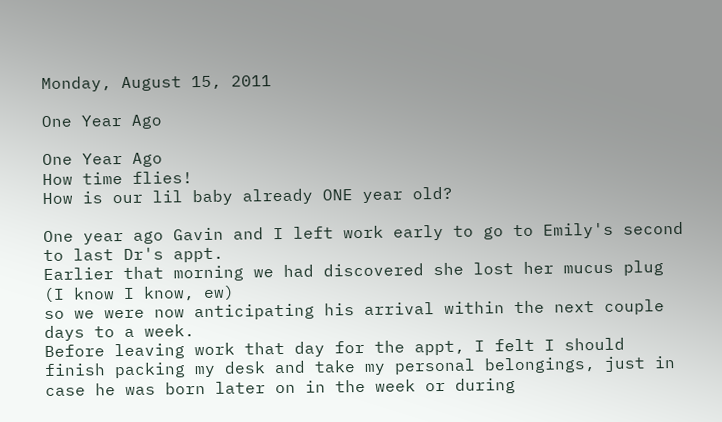Monday, August 15, 2011

One Year Ago

One Year Ago
How time flies!
How is our lil baby already ONE year old?

One year ago Gavin and I left work early to go to Emily's second to last Dr's appt.
Earlier that morning we had discovered she lost her mucus plug (I know I know, ew)
so we were now anticipating his arrival within the next couple days to a week.
Before leaving work that day for the appt, I felt I should finish packing my desk and take my personal belongings, just in case he was born later on in the week or during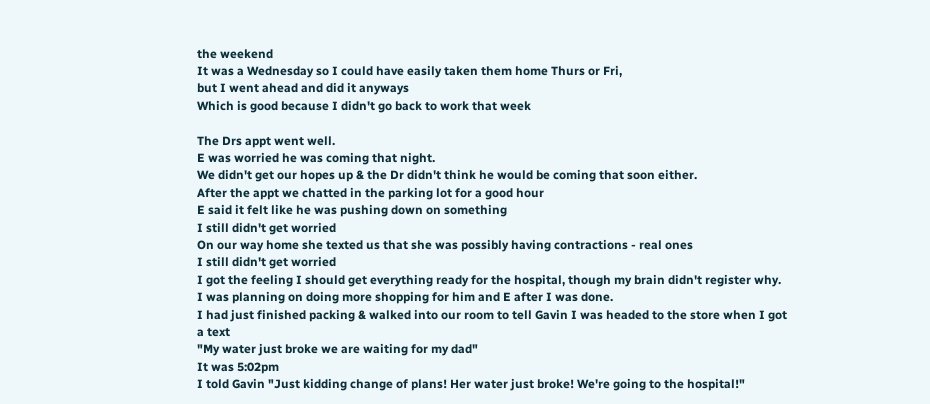the weekend
It was a Wednesday so I could have easily taken them home Thurs or Fri,
but I went ahead and did it anyways
Which is good because I didn't go back to work that week

The Drs appt went well.
E was worried he was coming that night.
We didn't get our hopes up & the Dr didn't think he would be coming that soon either.
After the appt we chatted in the parking lot for a good hour
E said it felt like he was pushing down on something
I still didn't get worried
On our way home she texted us that she was possibly having contractions - real ones
I still didn't get worried
I got the feeling I should get everything ready for the hospital, though my brain didn't register why.
I was planning on doing more shopping for him and E after I was done.
I had just finished packing & walked into our room to tell Gavin I was headed to the store when I got a text
"My water just broke we are waiting for my dad"
It was 5:02pm
I told Gavin "Just kidding change of plans! Her water just broke! We're going to the hospital!"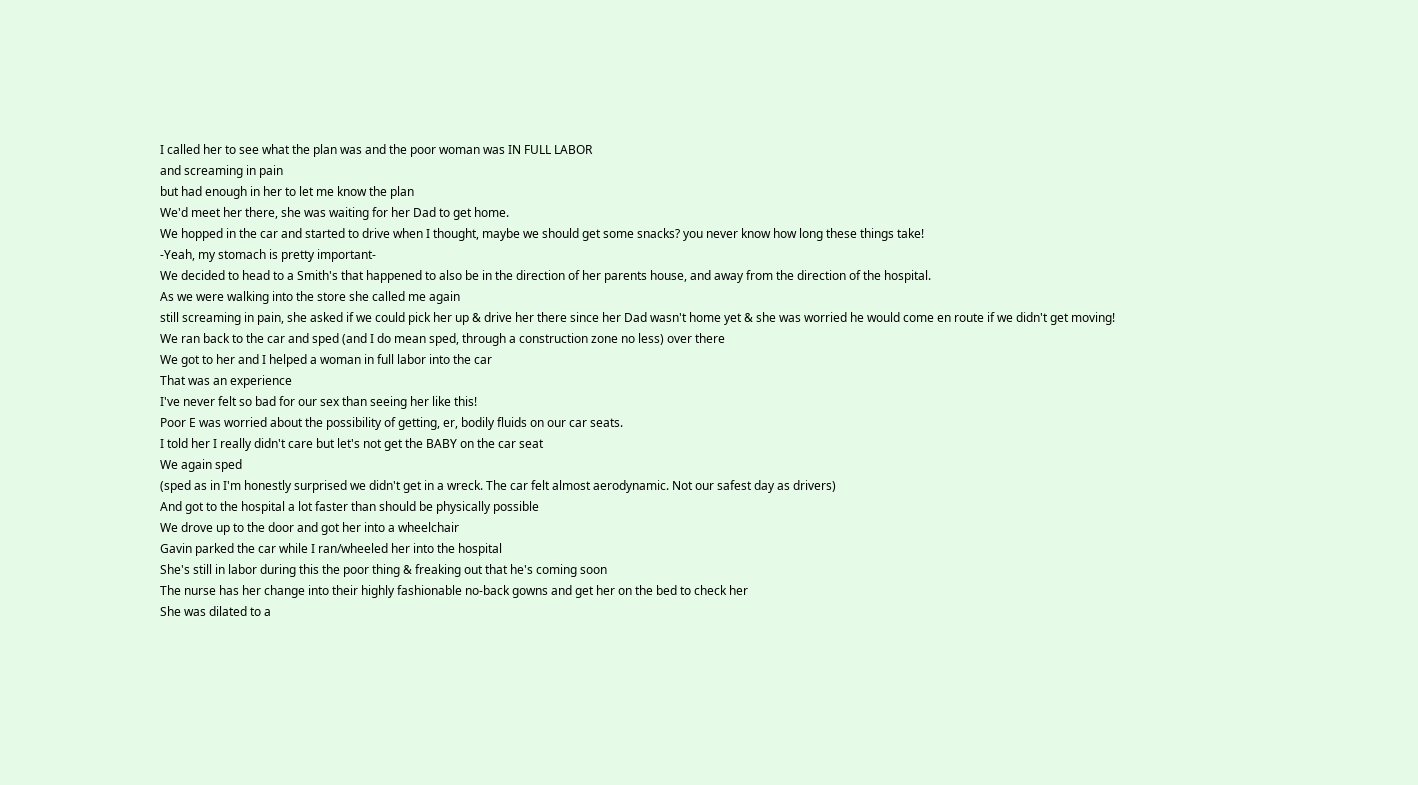I called her to see what the plan was and the poor woman was IN FULL LABOR
and screaming in pain
but had enough in her to let me know the plan
We'd meet her there, she was waiting for her Dad to get home.
We hopped in the car and started to drive when I thought, maybe we should get some snacks? you never know how long these things take!
-Yeah, my stomach is pretty important-
We decided to head to a Smith's that happened to also be in the direction of her parents house, and away from the direction of the hospital.
As we were walking into the store she called me again
still screaming in pain, she asked if we could pick her up & drive her there since her Dad wasn't home yet & she was worried he would come en route if we didn't get moving!
We ran back to the car and sped (and I do mean sped, through a construction zone no less) over there
We got to her and I helped a woman in full labor into the car
That was an experience
I've never felt so bad for our sex than seeing her like this!
Poor E was worried about the possibility of getting, er, bodily fluids on our car seats.
I told her I really didn't care but let's not get the BABY on the car seat
We again sped
(sped as in I'm honestly surprised we didn't get in a wreck. The car felt almost aerodynamic. Not our safest day as drivers)
And got to the hospital a lot faster than should be physically possible
We drove up to the door and got her into a wheelchair
Gavin parked the car while I ran/wheeled her into the hospital
She's still in labor during this the poor thing & freaking out that he's coming soon
The nurse has her change into their highly fashionable no-back gowns and get her on the bed to check her
She was dilated to a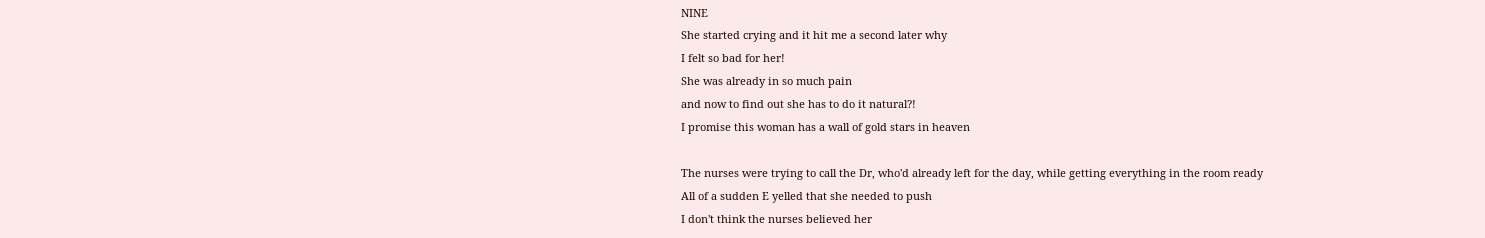NINE
She started crying and it hit me a second later why
I felt so bad for her!
She was already in so much pain
and now to find out she has to do it natural?!
I promise this woman has a wall of gold stars in heaven

The nurses were trying to call the Dr, who'd already left for the day, while getting everything in the room ready
All of a sudden E yelled that she needed to push
I don't think the nurses believed her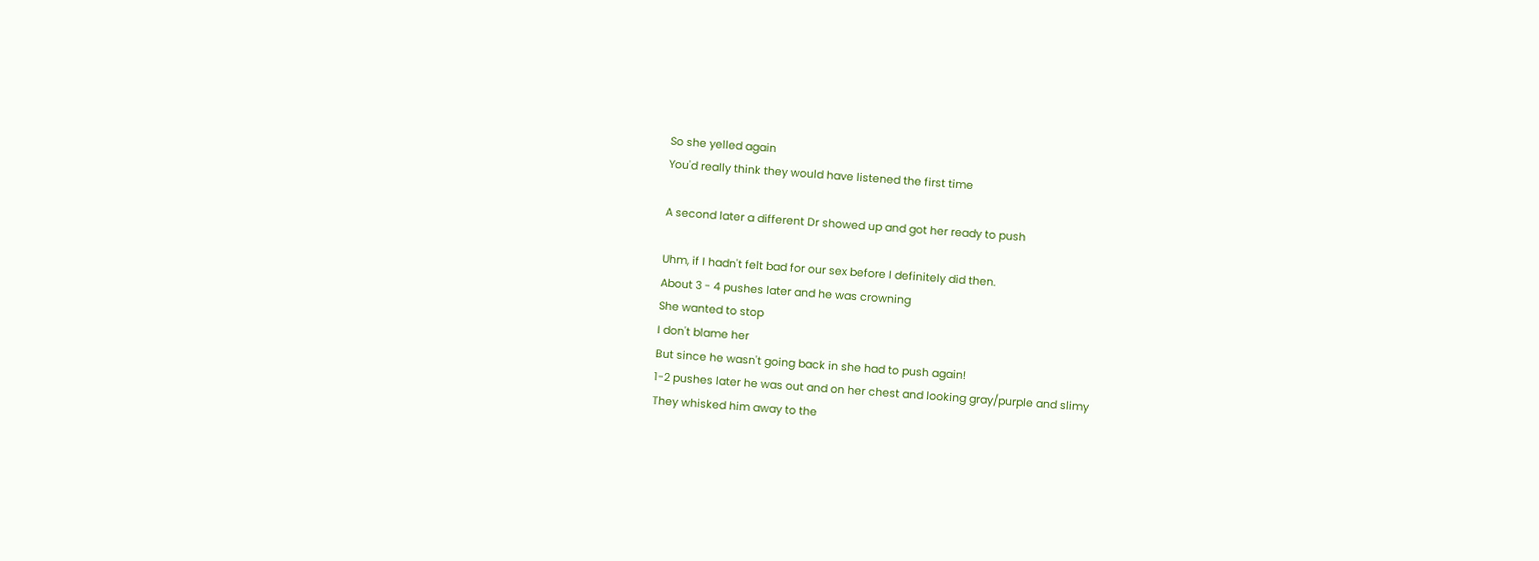So she yelled again
You'd really think they would have listened the first time

A second later a different Dr showed up and got her ready to push

Uhm, if I hadn't felt bad for our sex before I definitely did then.
About 3 - 4 pushes later and he was crowning
She wanted to stop
I don't blame her
But since he wasn't going back in she had to push again!
1-2 pushes later he was out and on her chest and looking gray/purple and slimy
They whisked him away to the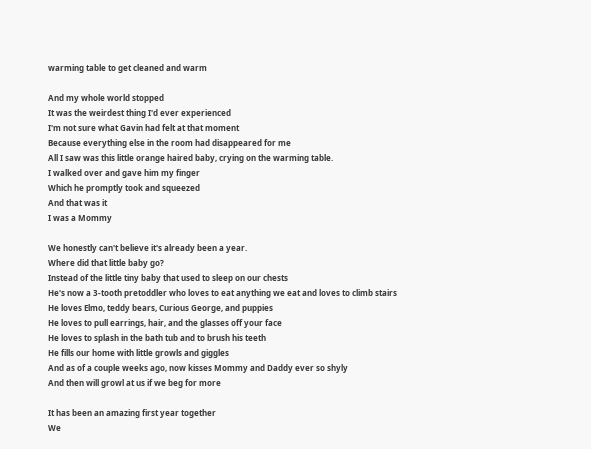warming table to get cleaned and warm

And my whole world stopped
It was the weirdest thing I'd ever experienced
I'm not sure what Gavin had felt at that moment
Because everything else in the room had disappeared for me
All I saw was this little orange haired baby, crying on the warming table.
I walked over and gave him my finger
Which he promptly took and squeezed
And that was it
I was a Mommy

We honestly can't believe it's already been a year.
Where did that little baby go?
Instead of the little tiny baby that used to sleep on our chests
He's now a 3-tooth pretoddler who loves to eat anything we eat and loves to climb stairs
He loves Elmo, teddy bears, Curious George, and puppies
He loves to pull earrings, hair, and the glasses off your face
He loves to splash in the bath tub and to brush his teeth
He fills our home with little growls and giggles
And as of a couple weeks ago, now kisses Mommy and Daddy ever so shyly
And then will growl at us if we beg for more

It has been an amazing first year together
We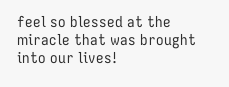feel so blessed at the miracle that was brought into our lives!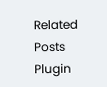Related Posts Plugin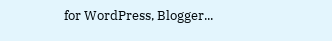for WordPress, Blogger...